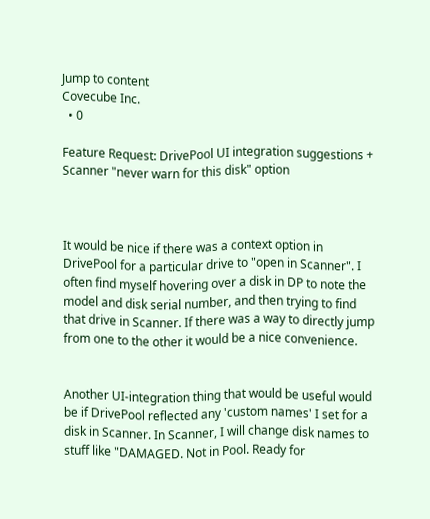Jump to content
Covecube Inc.
  • 0

Feature Request: DrivePool UI integration suggestions + Scanner "never warn for this disk" option



It would be nice if there was a context option in DrivePool for a particular drive to "open in Scanner". I often find myself hovering over a disk in DP to note the model and disk serial number, and then trying to find that drive in Scanner. If there was a way to directly jump from one to the other it would be a nice convenience.


Another UI-integration thing that would be useful would be if DrivePool reflected any 'custom names' I set for a disk in Scanner. In Scanner, I will change disk names to stuff like "DAMAGED. Not in Pool. Ready for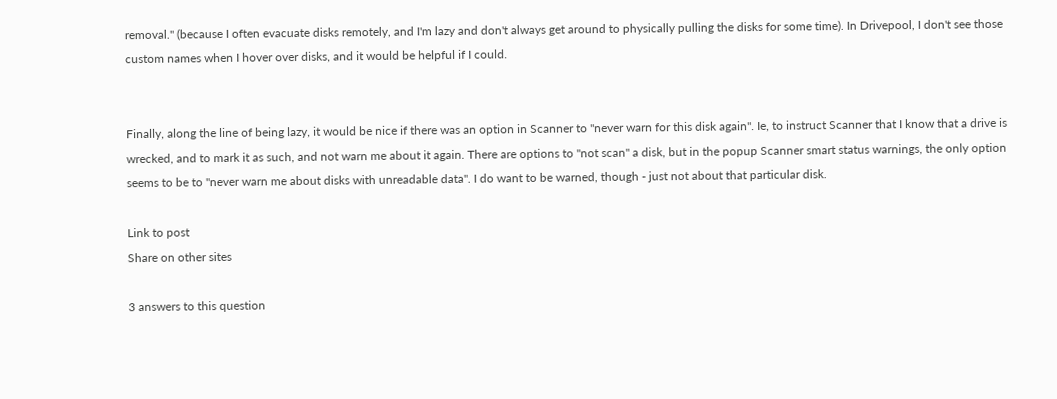removal." (because I often evacuate disks remotely, and I'm lazy and don't always get around to physically pulling the disks for some time). In Drivepool, I don't see those custom names when I hover over disks, and it would be helpful if I could.


Finally, along the line of being lazy, it would be nice if there was an option in Scanner to "never warn for this disk again". Ie, to instruct Scanner that I know that a drive is wrecked, and to mark it as such, and not warn me about it again. There are options to "not scan" a disk, but in the popup Scanner smart status warnings, the only option seems to be to "never warn me about disks with unreadable data". I do want to be warned, though - just not about that particular disk.

Link to post
Share on other sites

3 answers to this question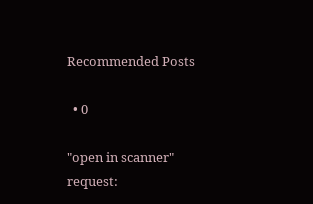Recommended Posts

  • 0

"open in scanner" request: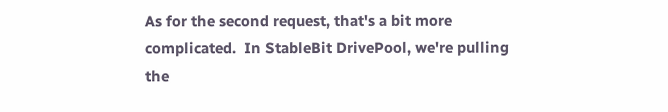As for the second request, that's a bit more complicated.  In StableBit DrivePool, we're pulling the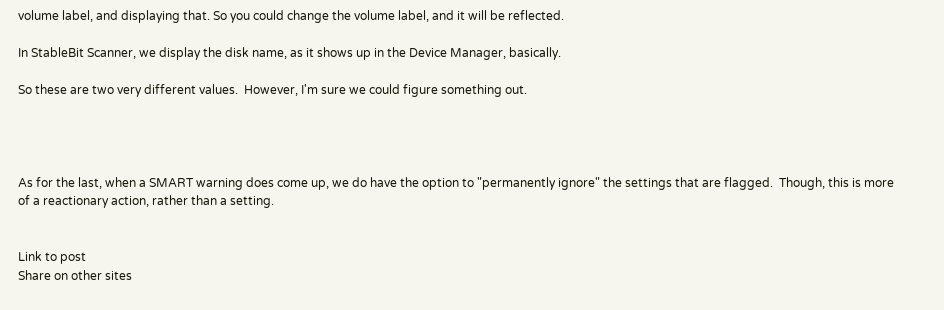volume label, and displaying that. So you could change the volume label, and it will be reflected.

In StableBit Scanner, we display the disk name, as it shows up in the Device Manager, basically.

So these are two very different values.  However, I'm sure we could figure something out.




As for the last, when a SMART warning does come up, we do have the option to "permanently ignore" the settings that are flagged.  Though, this is more of a reactionary action, rather than a setting.


Link to post
Share on other sites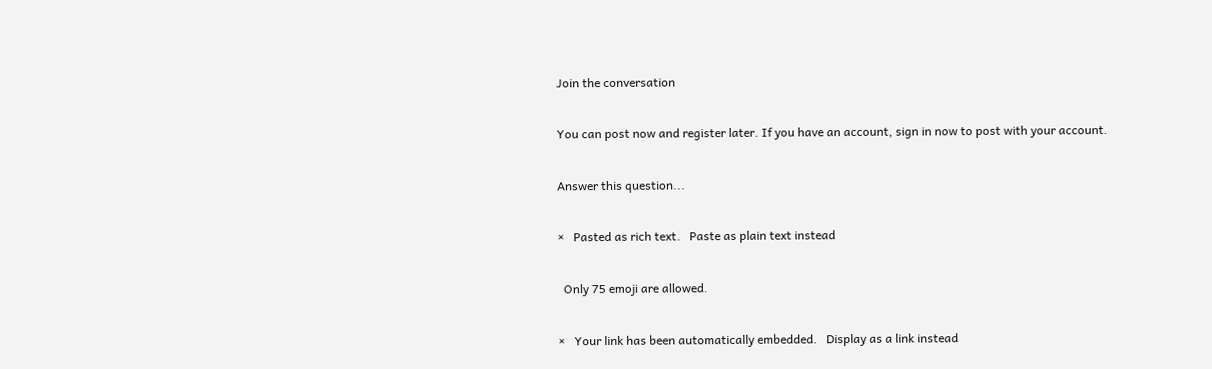Join the conversation

You can post now and register later. If you have an account, sign in now to post with your account.

Answer this question...

×   Pasted as rich text.   Paste as plain text instead

  Only 75 emoji are allowed.

×   Your link has been automatically embedded.   Display as a link instead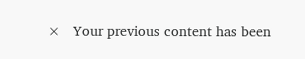×   Your previous content has been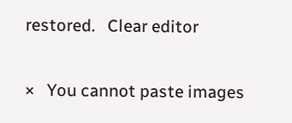restored.   Clear editor

×   You cannot paste images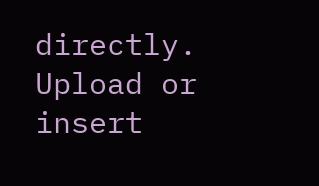directly. Upload or insert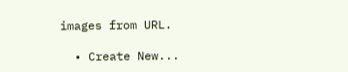images from URL.

  • Create New...